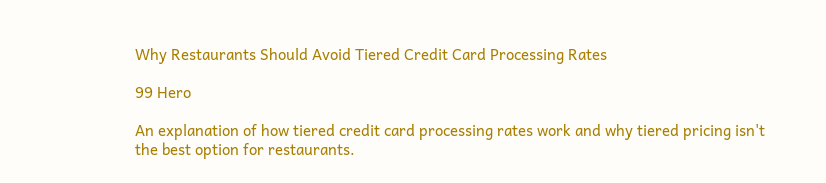Why Restaurants Should Avoid Tiered Credit Card Processing Rates

99 Hero

An explanation of how tiered credit card processing rates work and why tiered pricing isn't the best option for restaurants.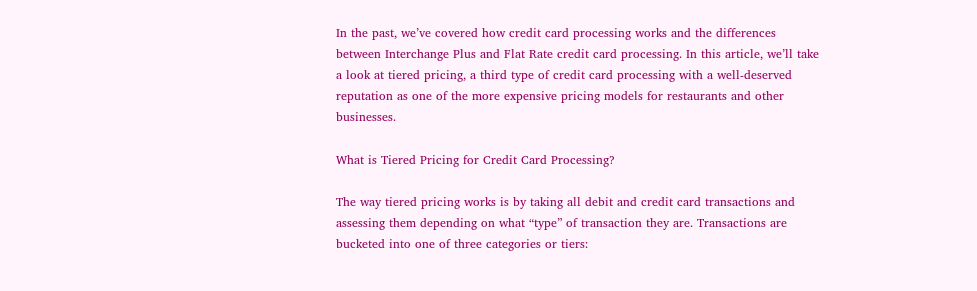In the past, we’ve covered how credit card processing works and the differences between Interchange Plus and Flat Rate credit card processing. In this article, we’ll take a look at tiered pricing, a third type of credit card processing with a well-deserved reputation as one of the more expensive pricing models for restaurants and other businesses.

What is Tiered Pricing for Credit Card Processing?

The way tiered pricing works is by taking all debit and credit card transactions and assessing them depending on what “type” of transaction they are. Transactions are bucketed into one of three categories or tiers: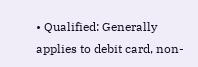• Qualified: Generally applies to debit card, non-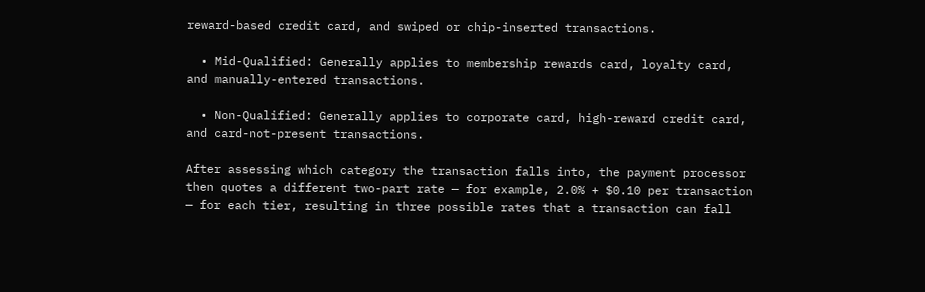reward-based credit card, and swiped or chip-inserted transactions.

  • Mid-Qualified: Generally applies to membership rewards card, loyalty card, and manually-entered transactions.

  • Non-Qualified: Generally applies to corporate card, high-reward credit card, and card-not-present transactions.

After assessing which category the transaction falls into, the payment processor then quotes a different two-part rate — for example, 2.0% + $0.10 per transaction — for each tier, resulting in three possible rates that a transaction can fall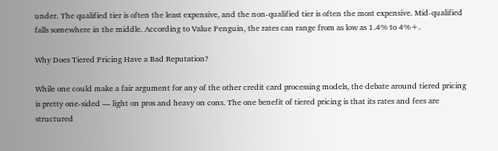under. The qualified tier is often the least expensive, and the non-qualified tier is often the most expensive. Mid-qualified falls somewhere in the middle. According to Value Penguin, the rates can range from as low as 1.4% to 4%+.

Why Does Tiered Pricing Have a Bad Reputation?

While one could make a fair argument for any of the other credit card processing models, the debate around tiered pricing is pretty one-sided — light on pros and heavy on cons. The one benefit of tiered pricing is that its rates and fees are structured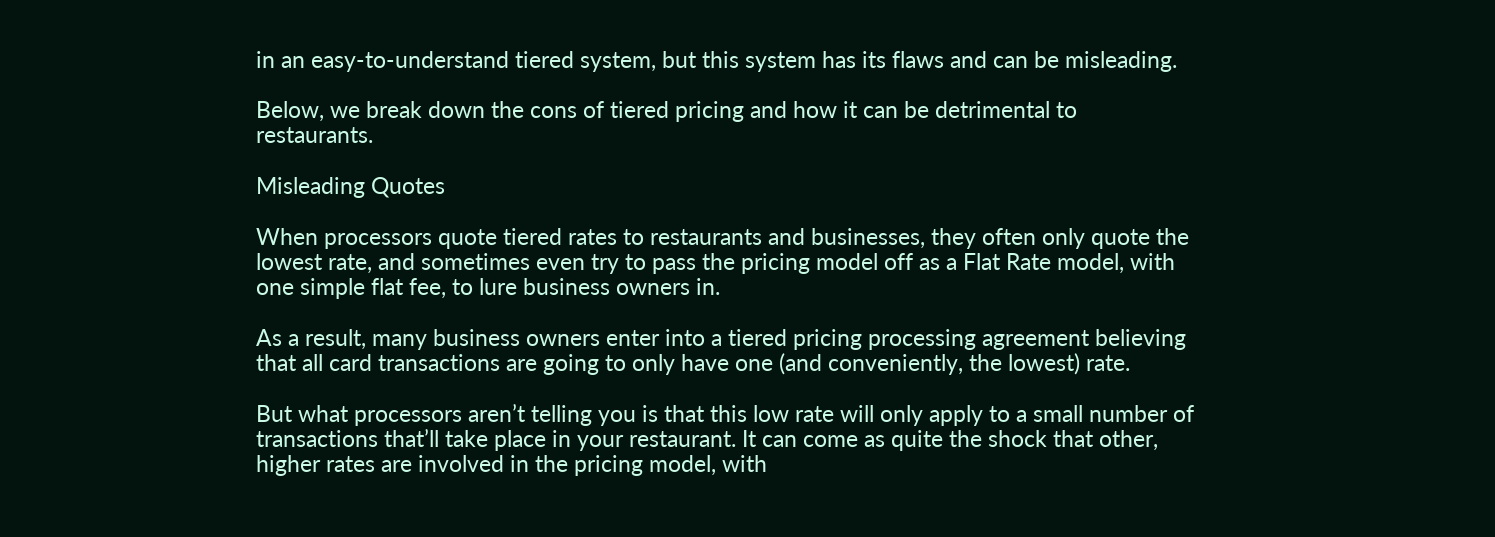in an easy-to-understand tiered system, but this system has its flaws and can be misleading.

Below, we break down the cons of tiered pricing and how it can be detrimental to restaurants.

Misleading Quotes

When processors quote tiered rates to restaurants and businesses, they often only quote the lowest rate, and sometimes even try to pass the pricing model off as a Flat Rate model, with one simple flat fee, to lure business owners in.

As a result, many business owners enter into a tiered pricing processing agreement believing that all card transactions are going to only have one (and conveniently, the lowest) rate.

But what processors aren’t telling you is that this low rate will only apply to a small number of transactions that’ll take place in your restaurant. It can come as quite the shock that other, higher rates are involved in the pricing model, with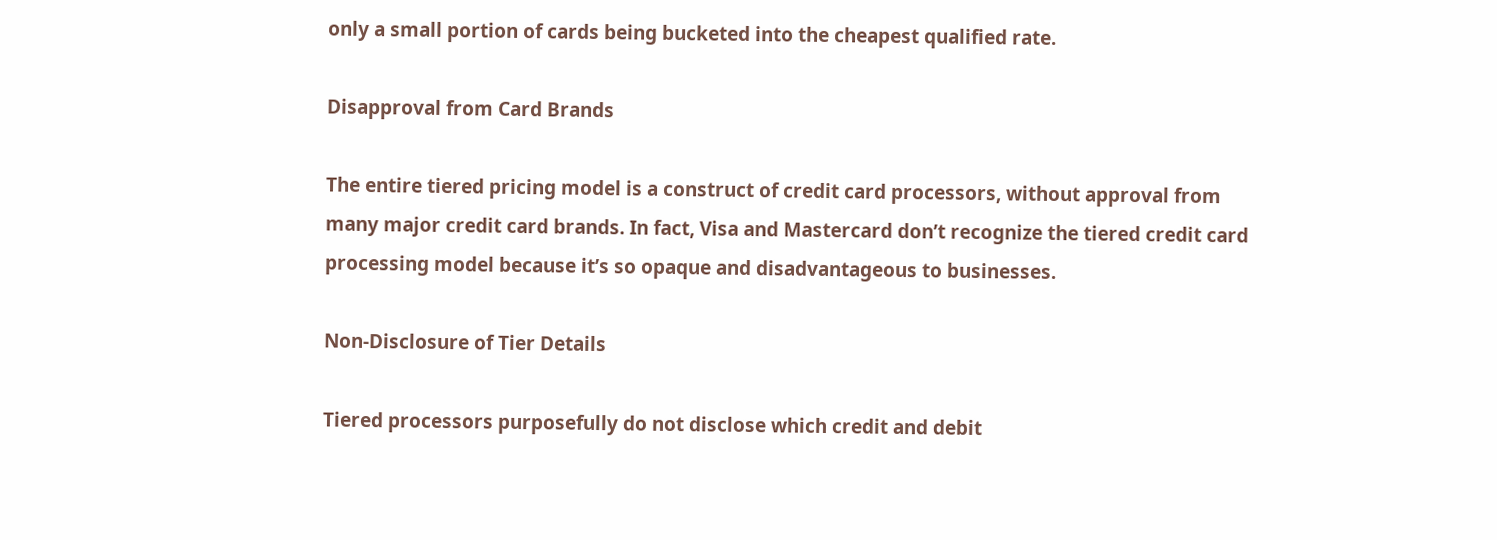only a small portion of cards being bucketed into the cheapest qualified rate.

Disapproval from Card Brands

The entire tiered pricing model is a construct of credit card processors, without approval from many major credit card brands. In fact, Visa and Mastercard don’t recognize the tiered credit card processing model because it’s so opaque and disadvantageous to businesses.

Non-Disclosure of Tier Details

Tiered processors purposefully do not disclose which credit and debit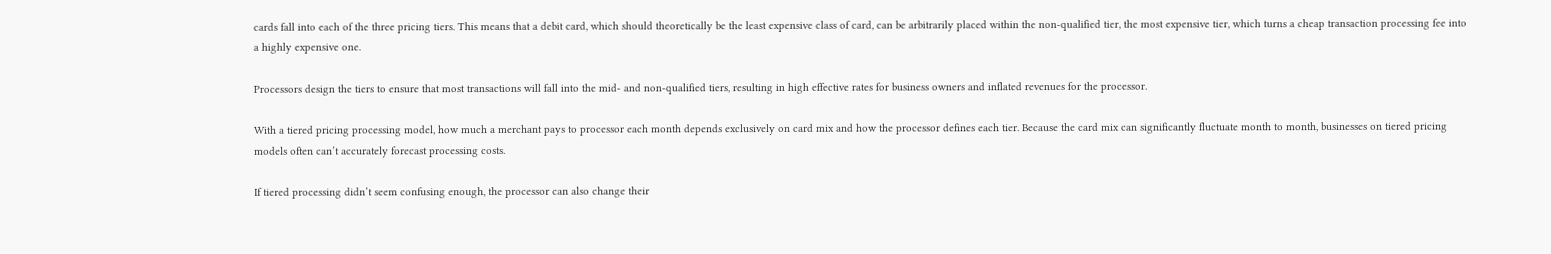cards fall into each of the three pricing tiers. This means that a debit card, which should theoretically be the least expensive class of card, can be arbitrarily placed within the non-qualified tier, the most expensive tier, which turns a cheap transaction processing fee into a highly expensive one.

Processors design the tiers to ensure that most transactions will fall into the mid- and non-qualified tiers, resulting in high effective rates for business owners and inflated revenues for the processor.

With a tiered pricing processing model, how much a merchant pays to processor each month depends exclusively on card mix and how the processor defines each tier. Because the card mix can significantly fluctuate month to month, businesses on tiered pricing models often can’t accurately forecast processing costs.

If tiered processing didn’t seem confusing enough, the processor can also change their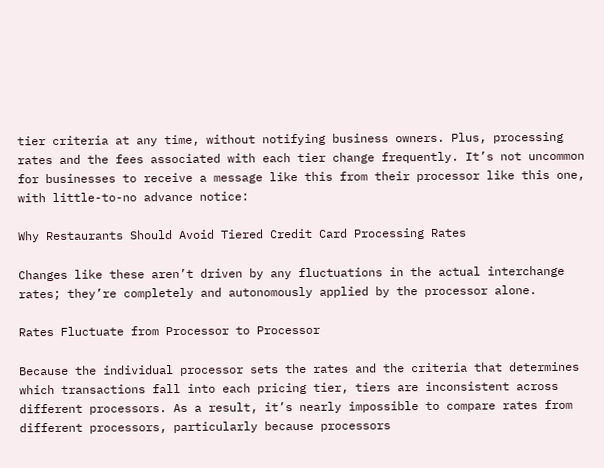tier criteria at any time, without notifying business owners. Plus, processing rates and the fees associated with each tier change frequently. It’s not uncommon for businesses to receive a message like this from their processor like this one, with little-to-no advance notice:

Why Restaurants Should Avoid Tiered Credit Card Processing Rates

Changes like these aren’t driven by any fluctuations in the actual interchange rates; they’re completely and autonomously applied by the processor alone.

Rates Fluctuate from Processor to Processor

Because the individual processor sets the rates and the criteria that determines which transactions fall into each pricing tier, tiers are inconsistent across different processors. As a result, it’s nearly impossible to compare rates from different processors, particularly because processors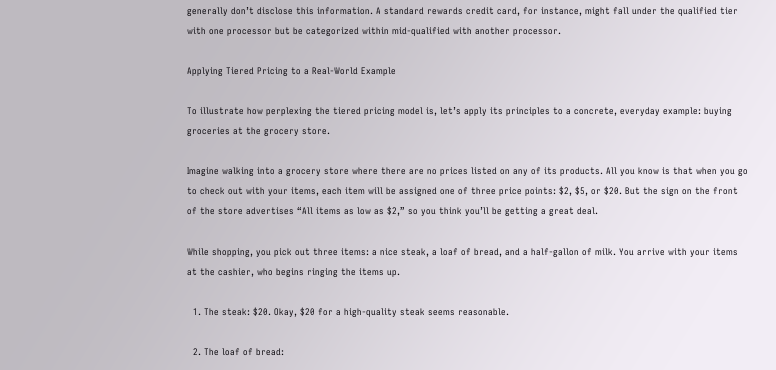generally don’t disclose this information. A standard rewards credit card, for instance, might fall under the qualified tier with one processor but be categorized within mid-qualified with another processor.

Applying Tiered Pricing to a Real-World Example

To illustrate how perplexing the tiered pricing model is, let’s apply its principles to a concrete, everyday example: buying groceries at the grocery store.

Imagine walking into a grocery store where there are no prices listed on any of its products. All you know is that when you go to check out with your items, each item will be assigned one of three price points: $2, $5, or $20. But the sign on the front of the store advertises “All items as low as $2,” so you think you’ll be getting a great deal.

While shopping, you pick out three items: a nice steak, a loaf of bread, and a half-gallon of milk. You arrive with your items at the cashier, who begins ringing the items up.

  1. The steak: $20. Okay, $20 for a high-quality steak seems reasonable.

  2. The loaf of bread: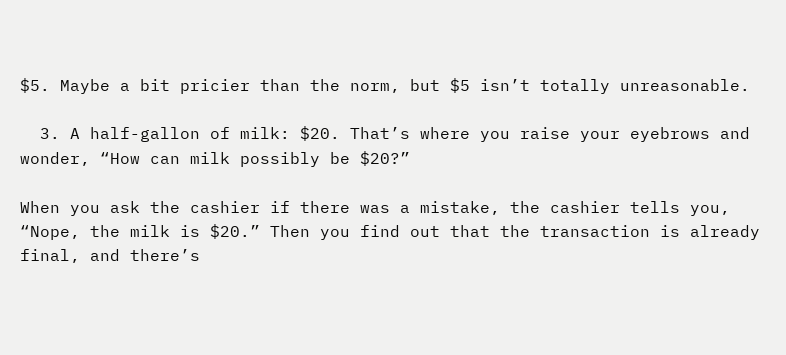$5. Maybe a bit pricier than the norm, but $5 isn’t totally unreasonable.

  3. A half-gallon of milk: $20. That’s where you raise your eyebrows and wonder, “How can milk possibly be $20?”

When you ask the cashier if there was a mistake, the cashier tells you, “Nope, the milk is $20.” Then you find out that the transaction is already final, and there’s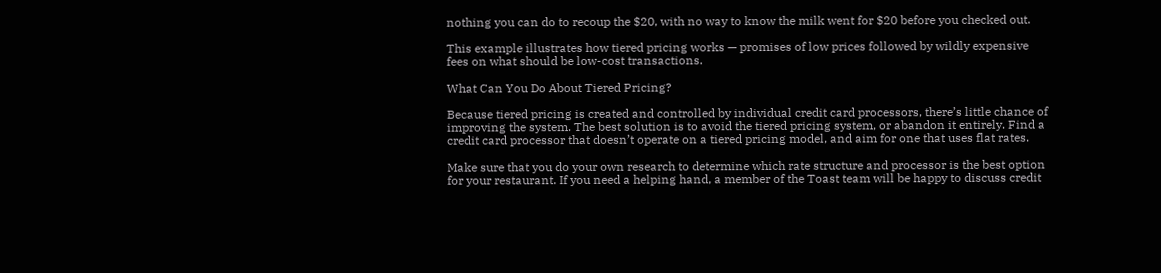nothing you can do to recoup the $20, with no way to know the milk went for $20 before you checked out.

This example illustrates how tiered pricing works — promises of low prices followed by wildly expensive fees on what should be low-cost transactions.

What Can You Do About Tiered Pricing?

Because tiered pricing is created and controlled by individual credit card processors, there’s little chance of improving the system. The best solution is to avoid the tiered pricing system, or abandon it entirely. Find a credit card processor that doesn’t operate on a tiered pricing model, and aim for one that uses flat rates.

Make sure that you do your own research to determine which rate structure and processor is the best option for your restaurant. If you need a helping hand, a member of the Toast team will be happy to discuss credit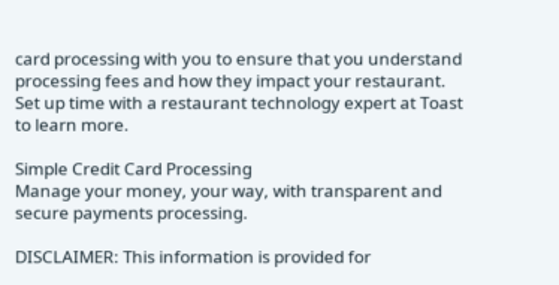card processing with you to ensure that you understand processing fees and how they impact your restaurant. Set up time with a restaurant technology expert at Toast to learn more.

Simple Credit Card Processing
Manage your money, your way, with transparent and secure payments processing.

DISCLAIMER: This information is provided for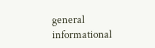general informational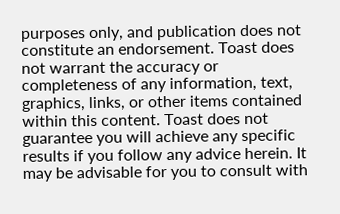purposes only, and publication does not constitute an endorsement. Toast does not warrant the accuracy or completeness of any information, text, graphics, links, or other items contained within this content. Toast does not guarantee you will achieve any specific results if you follow any advice herein. It may be advisable for you to consult with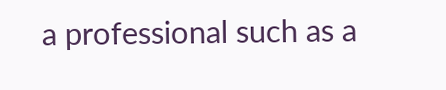a professional such as a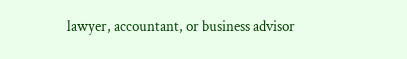lawyer, accountant, or business advisor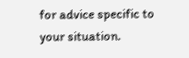for advice specific to your situation.